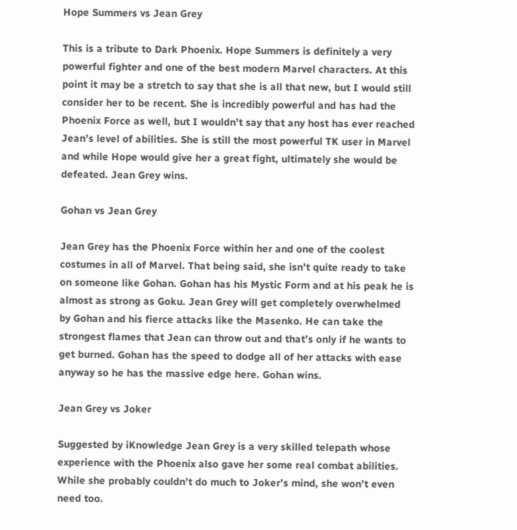Hope Summers vs Jean Grey

This is a tribute to Dark Phoenix. Hope Summers is definitely a very powerful fighter and one of the best modern Marvel characters. At this point it may be a stretch to say that she is all that new, but I would still consider her to be recent. She is incredibly powerful and has had the Phoenix Force as well, but I wouldn’t say that any host has ever reached Jean’s level of abilities. She is still the most powerful TK user in Marvel and while Hope would give her a great fight, ultimately she would be defeated. Jean Grey wins.

Gohan vs Jean Grey

Jean Grey has the Phoenix Force within her and one of the coolest costumes in all of Marvel. That being said, she isn’t quite ready to take on someone like Gohan. Gohan has his Mystic Form and at his peak he is almost as strong as Goku. Jean Grey will get completely overwhelmed by Gohan and his fierce attacks like the Masenko. He can take the strongest flames that Jean can throw out and that’s only if he wants to get burned. Gohan has the speed to dodge all of her attacks with ease anyway so he has the massive edge here. Gohan wins.

Jean Grey vs Joker

Suggested by iKnowledge Jean Grey is a very skilled telepath whose experience with the Phoenix also gave her some real combat abilities. While she probably couldn’t do much to Joker’s mind, she won’t even need too.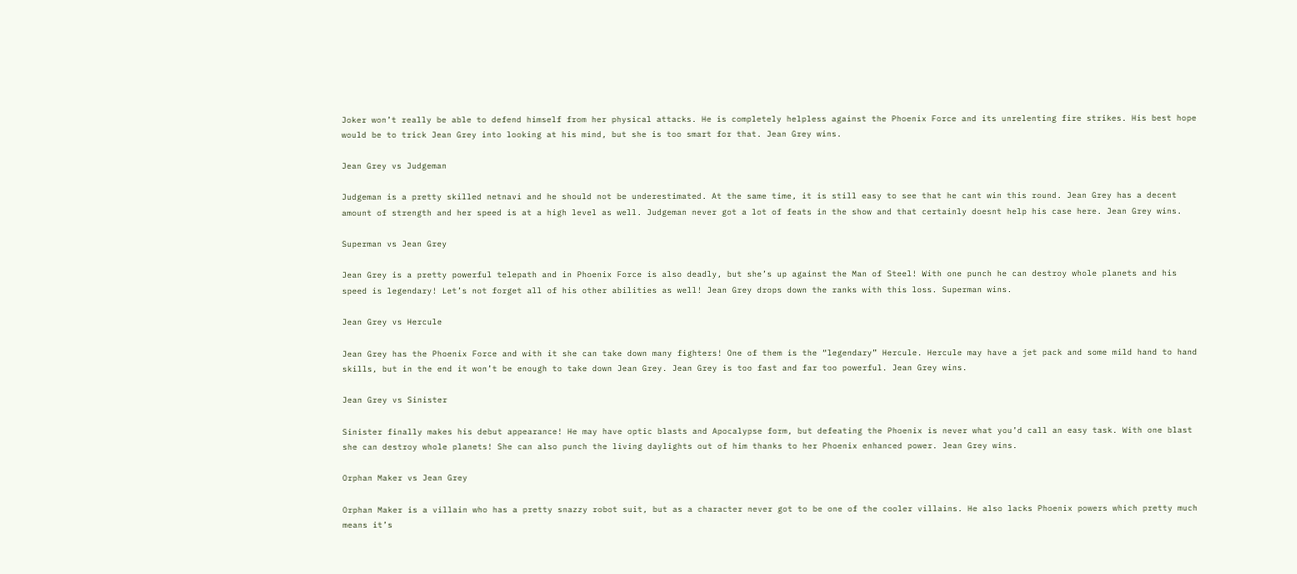Joker won’t really be able to defend himself from her physical attacks. He is completely helpless against the Phoenix Force and its unrelenting fire strikes. His best hope would be to trick Jean Grey into looking at his mind, but she is too smart for that. Jean Grey wins.

Jean Grey vs Judgeman

Judgeman is a pretty skilled netnavi and he should not be underestimated. At the same time, it is still easy to see that he cant win this round. Jean Grey has a decent amount of strength and her speed is at a high level as well. Judgeman never got a lot of feats in the show and that certainly doesnt help his case here. Jean Grey wins.

Superman vs Jean Grey

Jean Grey is a pretty powerful telepath and in Phoenix Force is also deadly, but she’s up against the Man of Steel! With one punch he can destroy whole planets and his speed is legendary! Let’s not forget all of his other abilities as well! Jean Grey drops down the ranks with this loss. Superman wins.

Jean Grey vs Hercule

Jean Grey has the Phoenix Force and with it she can take down many fighters! One of them is the “legendary” Hercule. Hercule may have a jet pack and some mild hand to hand skills, but in the end it won’t be enough to take down Jean Grey. Jean Grey is too fast and far too powerful. Jean Grey wins.

Jean Grey vs Sinister

Sinister finally makes his debut appearance! He may have optic blasts and Apocalypse form, but defeating the Phoenix is never what you’d call an easy task. With one blast she can destroy whole planets! She can also punch the living daylights out of him thanks to her Phoenix enhanced power. Jean Grey wins.

Orphan Maker vs Jean Grey

Orphan Maker is a villain who has a pretty snazzy robot suit, but as a character never got to be one of the cooler villains. He also lacks Phoenix powers which pretty much means it’s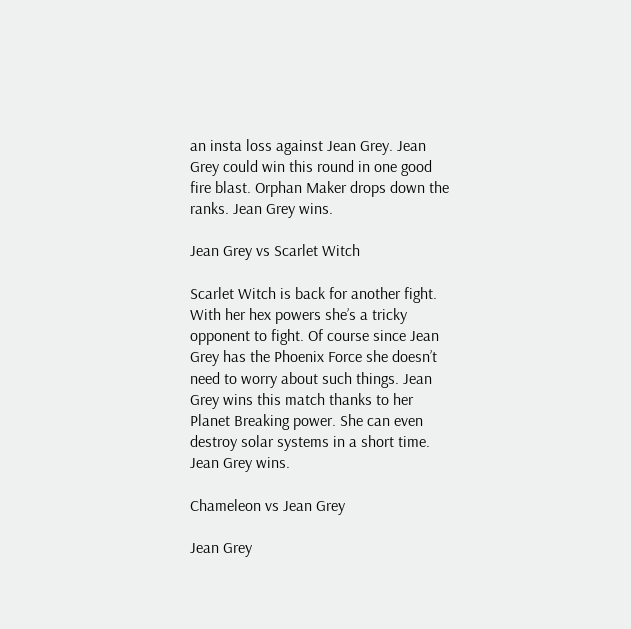an insta loss against Jean Grey. Jean Grey could win this round in one good fire blast. Orphan Maker drops down the ranks. Jean Grey wins.

Jean Grey vs Scarlet Witch

Scarlet Witch is back for another fight. With her hex powers she’s a tricky opponent to fight. Of course since Jean Grey has the Phoenix Force she doesn’t need to worry about such things. Jean Grey wins this match thanks to her Planet Breaking power. She can even destroy solar systems in a short time. Jean Grey wins.

Chameleon vs Jean Grey

Jean Grey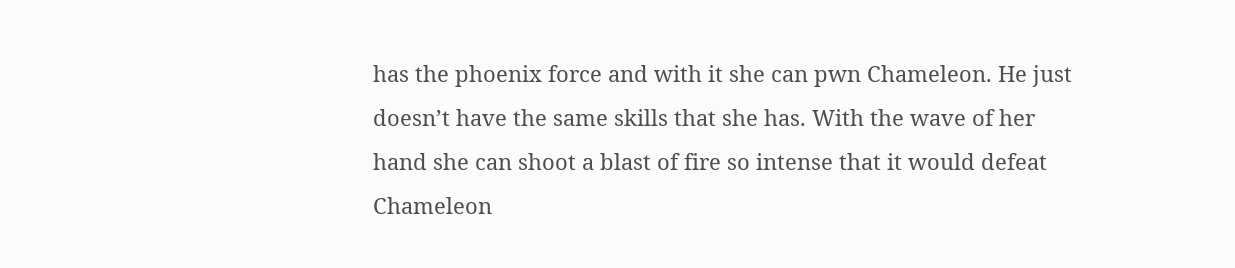has the phoenix force and with it she can pwn Chameleon. He just doesn’t have the same skills that she has. With the wave of her hand she can shoot a blast of fire so intense that it would defeat Chameleon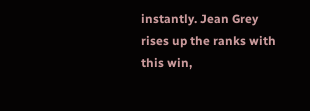instantly. Jean Grey rises up the ranks with this win,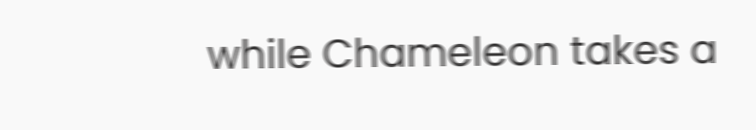while Chameleon takes a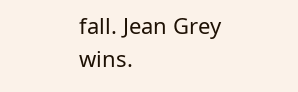fall. Jean Grey wins.